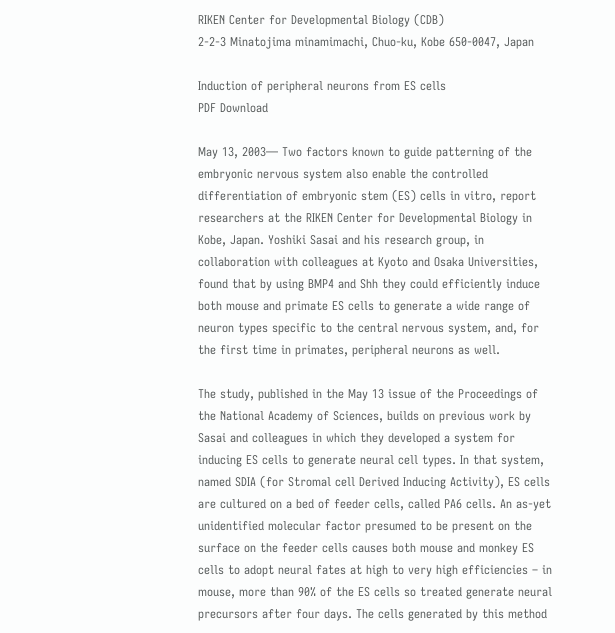RIKEN Center for Developmental Biology (CDB)
2-2-3 Minatojima minamimachi, Chuo-ku, Kobe 650-0047, Japan

Induction of peripheral neurons from ES cells
PDF Download

May 13, 2003— Two factors known to guide patterning of the embryonic nervous system also enable the controlled differentiation of embryonic stem (ES) cells in vitro, report researchers at the RIKEN Center for Developmental Biology in Kobe, Japan. Yoshiki Sasai and his research group, in collaboration with colleagues at Kyoto and Osaka Universities, found that by using BMP4 and Shh they could efficiently induce both mouse and primate ES cells to generate a wide range of neuron types specific to the central nervous system, and, for the first time in primates, peripheral neurons as well.

The study, published in the May 13 issue of the Proceedings of the National Academy of Sciences, builds on previous work by Sasai and colleagues in which they developed a system for inducing ES cells to generate neural cell types. In that system, named SDIA (for Stromal cell Derived Inducing Activity), ES cells are cultured on a bed of feeder cells, called PA6 cells. An as-yet unidentified molecular factor presumed to be present on the surface on the feeder cells causes both mouse and monkey ES cells to adopt neural fates at high to very high efficiencies – in mouse, more than 90% of the ES cells so treated generate neural precursors after four days. The cells generated by this method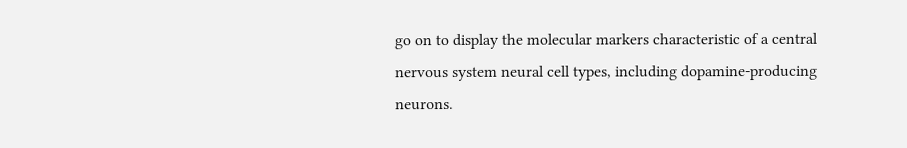go on to display the molecular markers characteristic of a central nervous system neural cell types, including dopamine-producing neurons.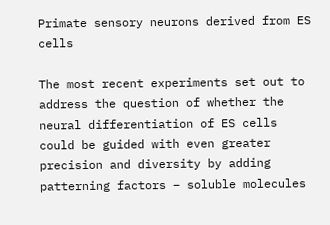Primate sensory neurons derived from ES cells

The most recent experiments set out to address the question of whether the neural differentiation of ES cells could be guided with even greater precision and diversity by adding patterning factors – soluble molecules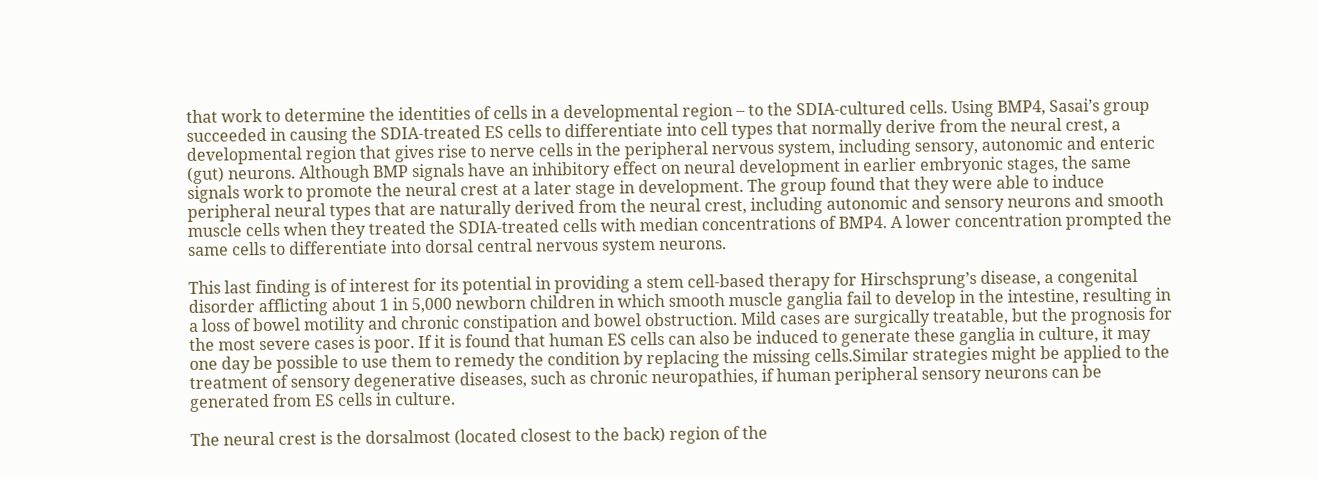that work to determine the identities of cells in a developmental region – to the SDIA-cultured cells. Using BMP4, Sasai’s group succeeded in causing the SDIA-treated ES cells to differentiate into cell types that normally derive from the neural crest, a developmental region that gives rise to nerve cells in the peripheral nervous system, including sensory, autonomic and enteric (gut) neurons. Although BMP signals have an inhibitory effect on neural development in earlier embryonic stages, the same signals work to promote the neural crest at a later stage in development. The group found that they were able to induce peripheral neural types that are naturally derived from the neural crest, including autonomic and sensory neurons and smooth muscle cells when they treated the SDIA-treated cells with median concentrations of BMP4. A lower concentration prompted the same cells to differentiate into dorsal central nervous system neurons.

This last finding is of interest for its potential in providing a stem cell-based therapy for Hirschsprung’s disease, a congenital disorder afflicting about 1 in 5,000 newborn children in which smooth muscle ganglia fail to develop in the intestine, resulting in a loss of bowel motility and chronic constipation and bowel obstruction. Mild cases are surgically treatable, but the prognosis for the most severe cases is poor. If it is found that human ES cells can also be induced to generate these ganglia in culture, it may one day be possible to use them to remedy the condition by replacing the missing cells.Similar strategies might be applied to the treatment of sensory degenerative diseases, such as chronic neuropathies, if human peripheral sensory neurons can be generated from ES cells in culture.

The neural crest is the dorsalmost (located closest to the back) region of the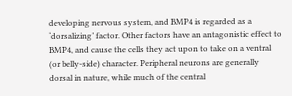developing nervous system, and BMP4 is regarded as a ‘dorsalizing’ factor. Other factors have an antagonistic effect to BMP4, and cause the cells they act upon to take on a ventral (or belly-side) character. Peripheral neurons are generally dorsal in nature, while much of the central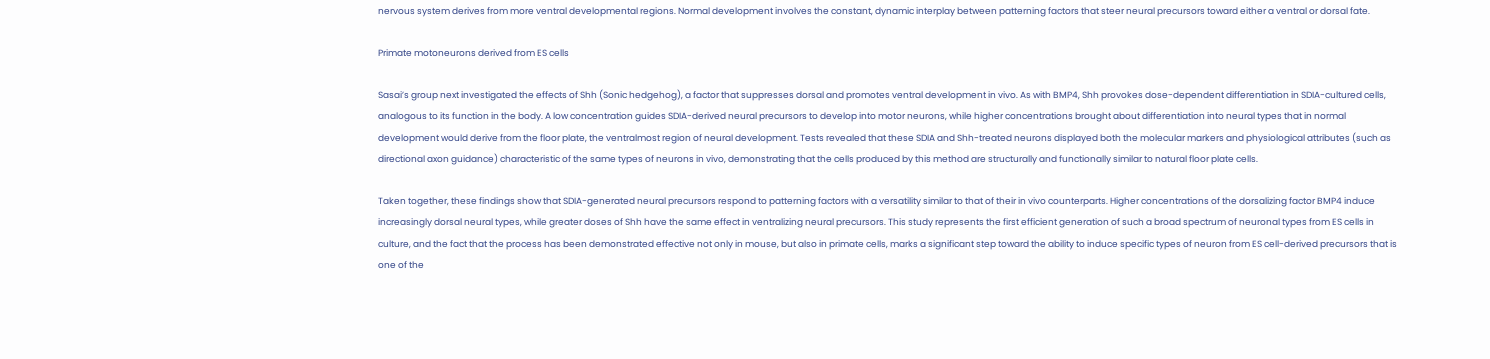nervous system derives from more ventral developmental regions. Normal development involves the constant, dynamic interplay between patterning factors that steer neural precursors toward either a ventral or dorsal fate.

Primate motoneurons derived from ES cells

Sasai’s group next investigated the effects of Shh (Sonic hedgehog), a factor that suppresses dorsal and promotes ventral development in vivo. As with BMP4, Shh provokes dose-dependent differentiation in SDIA-cultured cells, analogous to its function in the body. A low concentration guides SDIA-derived neural precursors to develop into motor neurons, while higher concentrations brought about differentiation into neural types that in normal development would derive from the floor plate, the ventralmost region of neural development. Tests revealed that these SDIA and Shh-treated neurons displayed both the molecular markers and physiological attributes (such as directional axon guidance) characteristic of the same types of neurons in vivo, demonstrating that the cells produced by this method are structurally and functionally similar to natural floor plate cells.

Taken together, these findings show that SDIA-generated neural precursors respond to patterning factors with a versatility similar to that of their in vivo counterparts. Higher concentrations of the dorsalizing factor BMP4 induce increasingly dorsal neural types, while greater doses of Shh have the same effect in ventralizing neural precursors. This study represents the first efficient generation of such a broad spectrum of neuronal types from ES cells in culture, and the fact that the process has been demonstrated effective not only in mouse, but also in primate cells, marks a significant step toward the ability to induce specific types of neuron from ES cell-derived precursors that is one of the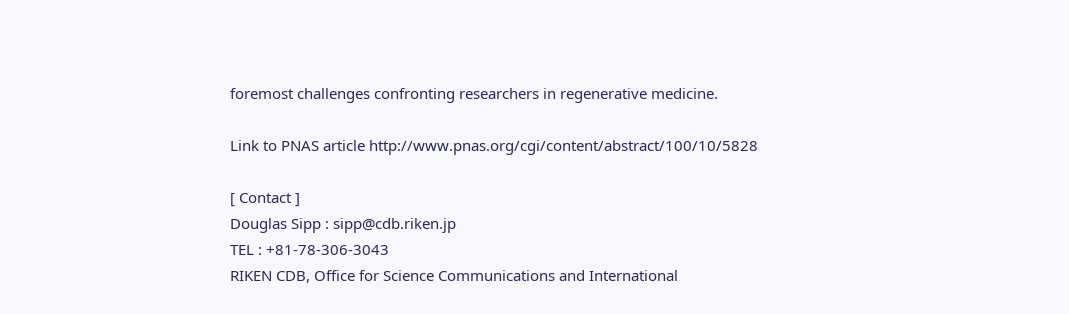foremost challenges confronting researchers in regenerative medicine.

Link to PNAS article http://www.pnas.org/cgi/content/abstract/100/10/5828

[ Contact ]
Douglas Sipp : sipp@cdb.riken.jp
TEL : +81-78-306-3043
RIKEN CDB, Office for Science Communications and International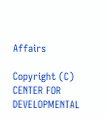Affairs

Copyright (C) CENTER FOR DEVELOPMENTAL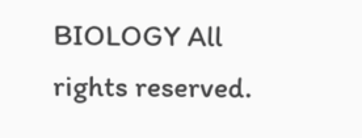BIOLOGY All rights reserved.